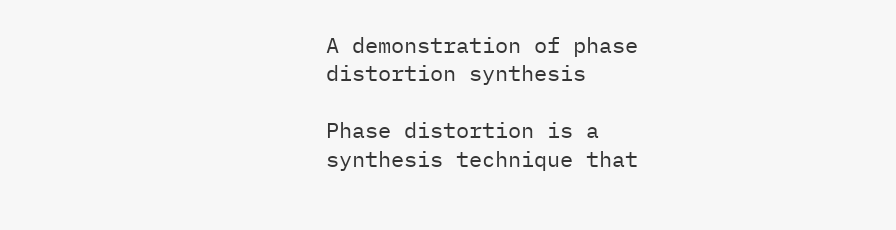A demonstration of phase distortion synthesis

Phase distortion is a synthesis technique that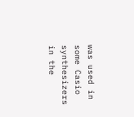was used in some Casio synthesizers in the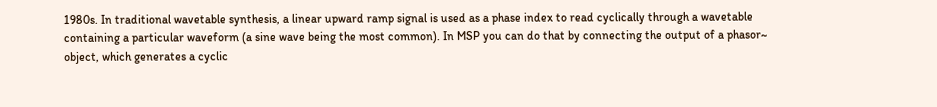1980s. In traditional wavetable synthesis, a linear upward ramp signal is used as a phase index to read cyclically through a wavetable containing a particular waveform (a sine wave being the most common). In MSP you can do that by connecting the output of a phasor~ object, which generates a cyclic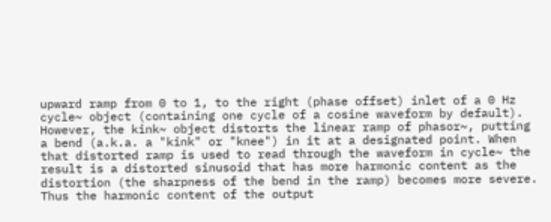upward ramp from 0 to 1, to the right (phase offset) inlet of a 0 Hz cycle~ object (containing one cycle of a cosine waveform by default). However, the kink~ object distorts the linear ramp of phasor~, putting a bend (a.k.a. a "kink" or "knee") in it at a designated point. When that distorted ramp is used to read through the waveform in cycle~ the result is a distorted sinusoid that has more harmonic content as the distortion (the sharpness of the bend in the ramp) becomes more severe. Thus the harmonic content of the output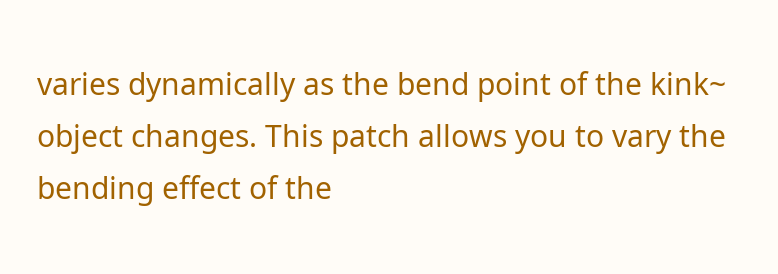varies dynamically as the bend point of the kink~ object changes. This patch allows you to vary the bending effect of the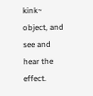kink~ object, and see and hear the effect.